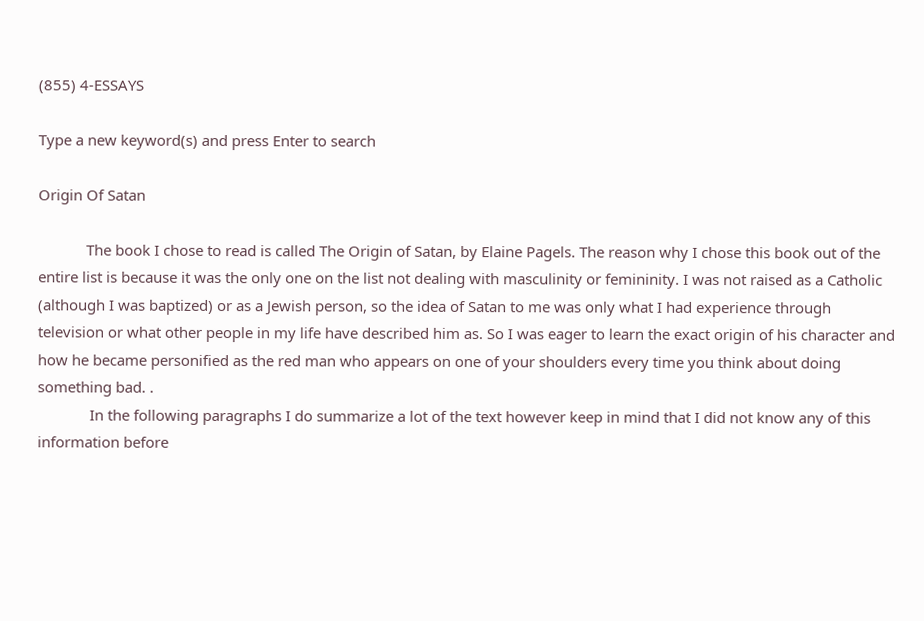(855) 4-ESSAYS

Type a new keyword(s) and press Enter to search

Origin Of Satan

            The book I chose to read is called The Origin of Satan, by Elaine Pagels. The reason why I chose this book out of the entire list is because it was the only one on the list not dealing with masculinity or femininity. I was not raised as a Catholic (although I was baptized) or as a Jewish person, so the idea of Satan to me was only what I had experience through television or what other people in my life have described him as. So I was eager to learn the exact origin of his character and how he became personified as the red man who appears on one of your shoulders every time you think about doing something bad. .
             In the following paragraphs I do summarize a lot of the text however keep in mind that I did not know any of this information before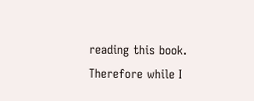reading this book. Therefore while I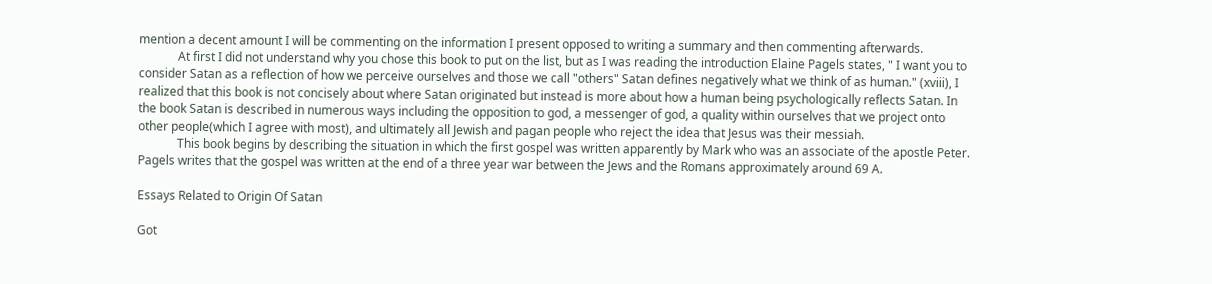mention a decent amount I will be commenting on the information I present opposed to writing a summary and then commenting afterwards.
             At first I did not understand why you chose this book to put on the list, but as I was reading the introduction Elaine Pagels states, " I want you to consider Satan as a reflection of how we perceive ourselves and those we call "others" Satan defines negatively what we think of as human." (xviii), I realized that this book is not concisely about where Satan originated but instead is more about how a human being psychologically reflects Satan. In the book Satan is described in numerous ways including the opposition to god, a messenger of god, a quality within ourselves that we project onto other people(which I agree with most), and ultimately all Jewish and pagan people who reject the idea that Jesus was their messiah.
             This book begins by describing the situation in which the first gospel was written apparently by Mark who was an associate of the apostle Peter. Pagels writes that the gospel was written at the end of a three year war between the Jews and the Romans approximately around 69 A.

Essays Related to Origin Of Satan

Got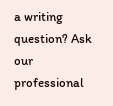a writing question? Ask our professional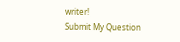writer!
Submit My Question